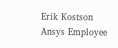Erik Kostson
Ansys Employee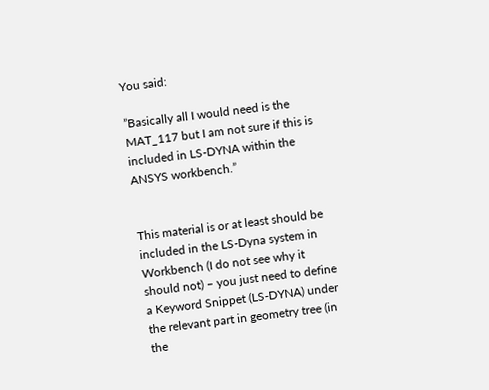You said:

”Basically all I would need is the MAT_117 but I am not sure if this is included in LS-DYNA within the ANSYS workbench.”


This material is or at least should be included in the LS-Dyna system in Workbench (I do not see why it should not) – you just need to define a Keyword Snippet (LS-DYNA) under the relevant part in geometry tree (in the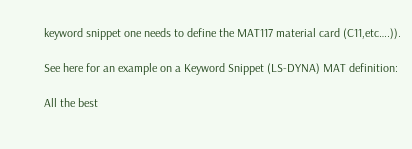keyword snippet one needs to define the MAT117 material card (C11,etc….)).

See here for an example on a Keyword Snippet (LS-DYNA) MAT definition:

All the best